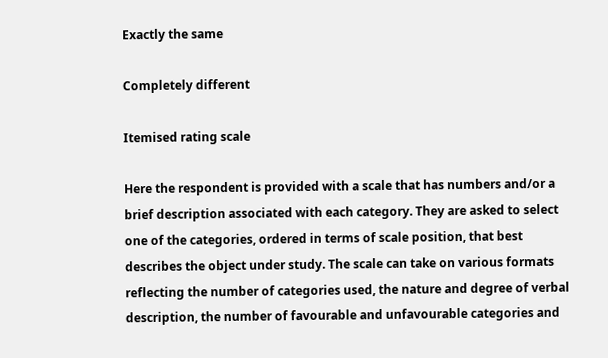Exactly the same

Completely different

Itemised rating scale

Here the respondent is provided with a scale that has numbers and/or a brief description associated with each category. They are asked to select one of the categories, ordered in terms of scale position, that best describes the object under study. The scale can take on various formats reflecting the number of categories used, the nature and degree of verbal description, the number of favourable and unfavourable categories and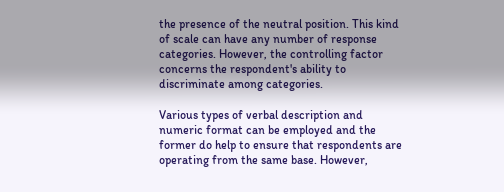the presence of the neutral position. This kind of scale can have any number of response categories. However, the controlling factor concerns the respondent's ability to discriminate among categories.

Various types of verbal description and numeric format can be employed and the former do help to ensure that respondents are operating from the same base. However,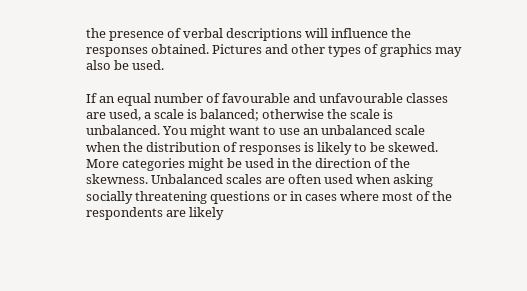the presence of verbal descriptions will influence the responses obtained. Pictures and other types of graphics may also be used.

If an equal number of favourable and unfavourable classes are used, a scale is balanced; otherwise the scale is unbalanced. You might want to use an unbalanced scale when the distribution of responses is likely to be skewed. More categories might be used in the direction of the skewness. Unbalanced scales are often used when asking socially threatening questions or in cases where most of the respondents are likely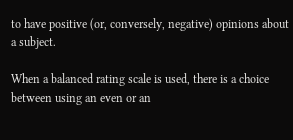to have positive (or, conversely, negative) opinions about a subject.

When a balanced rating scale is used, there is a choice between using an even or an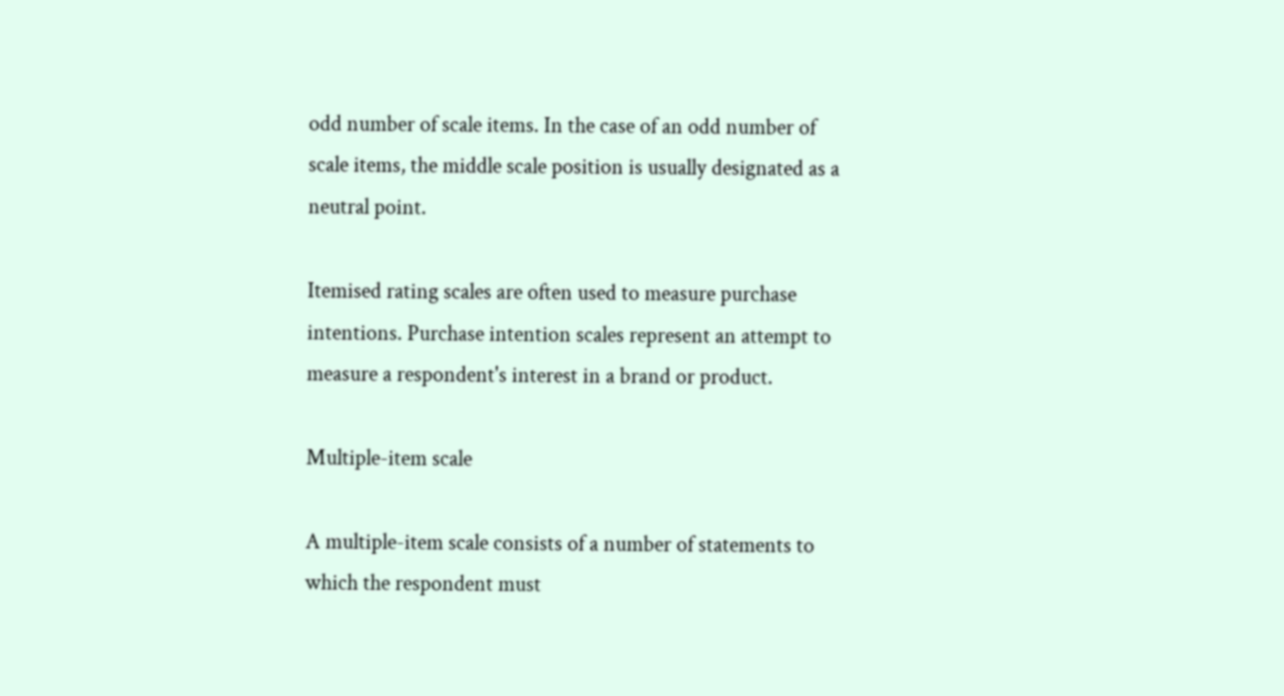odd number of scale items. In the case of an odd number of scale items, the middle scale position is usually designated as a neutral point.

Itemised rating scales are often used to measure purchase intentions. Purchase intention scales represent an attempt to measure a respondent's interest in a brand or product.

Multiple-item scale

A multiple-item scale consists of a number of statements to which the respondent must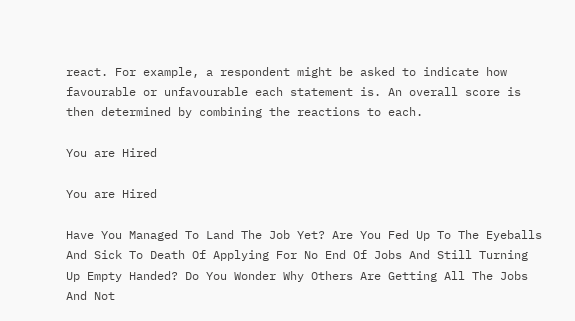react. For example, a respondent might be asked to indicate how favourable or unfavourable each statement is. An overall score is then determined by combining the reactions to each.

You are Hired

You are Hired

Have You Managed To Land The Job Yet? Are You Fed Up To The Eyeballs And Sick To Death Of Applying For No End Of Jobs And Still Turning Up Empty Handed? Do You Wonder Why Others Are Getting All The Jobs And Not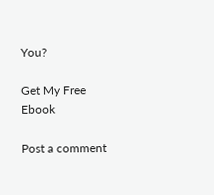You?

Get My Free Ebook

Post a comment